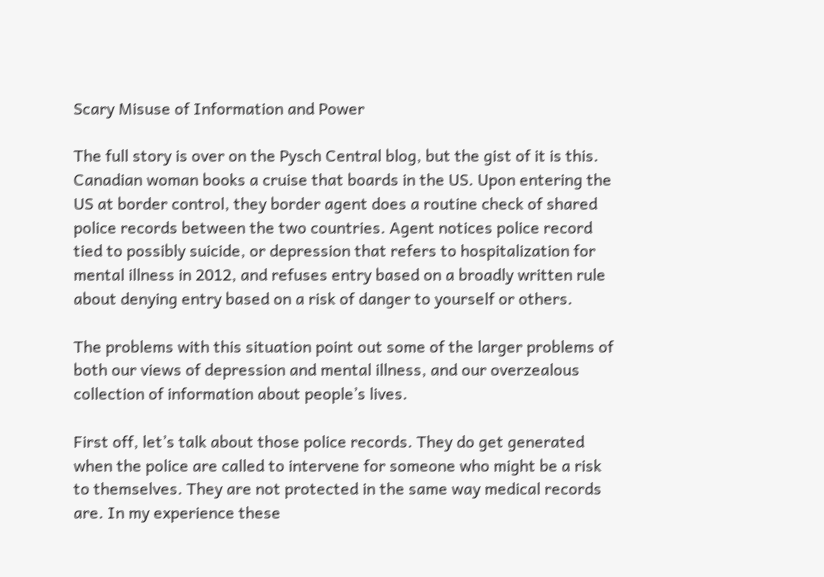Scary Misuse of Information and Power

The full story is over on the Pysch Central blog, but the gist of it is this. Canadian woman books a cruise that boards in the US. Upon entering the US at border control, they border agent does a routine check of shared police records between the two countries. Agent notices police record tied to possibly suicide, or depression that refers to hospitalization for mental illness in 2012, and refuses entry based on a broadly written rule about denying entry based on a risk of danger to yourself or others.

The problems with this situation point out some of the larger problems of both our views of depression and mental illness, and our overzealous collection of information about people’s lives.

First off, let’s talk about those police records. They do get generated when the police are called to intervene for someone who might be a risk to themselves. They are not protected in the same way medical records are. In my experience these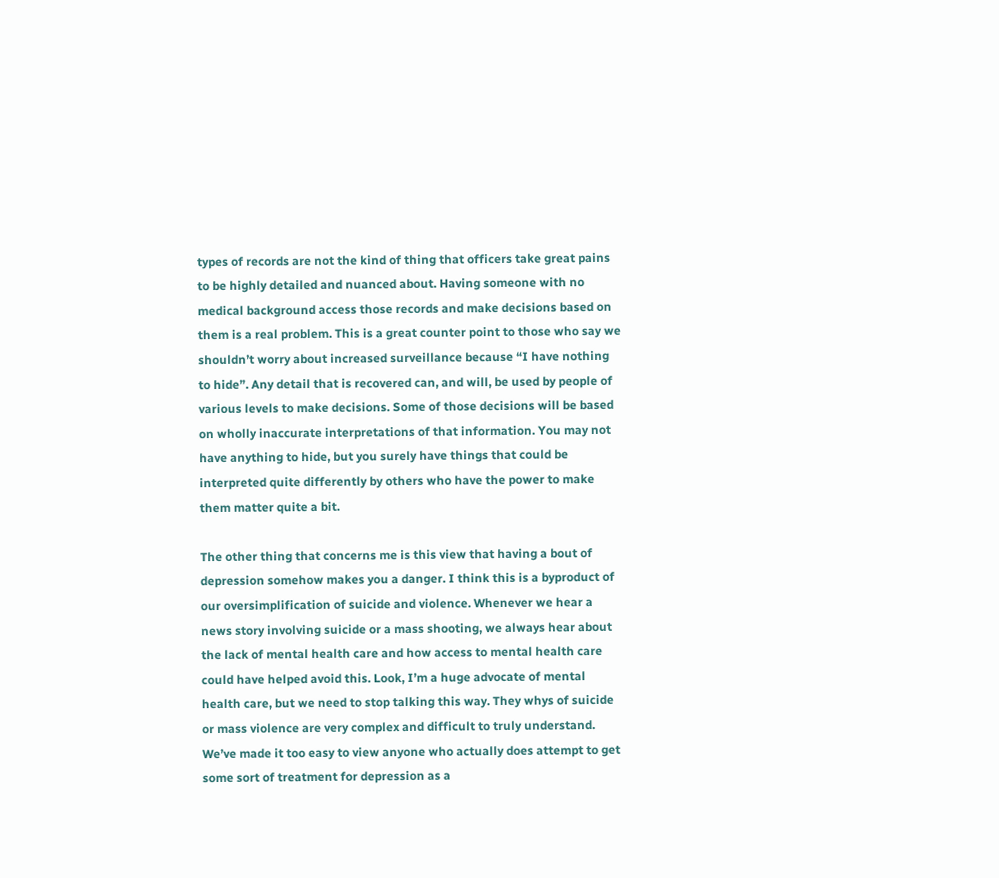types of records are not the kind of thing that officers take great pains to be highly detailed and nuanced about. Having someone with no medical background access those records and make decisions based on them is a real problem. This is a great counter point to those who say we shouldn’t worry about increased surveillance because “I have nothing to hide”. Any detail that is recovered can, and will, be used by people of various levels to make decisions. Some of those decisions will be based on wholly inaccurate interpretations of that information. You may not have anything to hide, but you surely have things that could be interpreted quite differently by others who have the power to make them matter quite a bit.

The other thing that concerns me is this view that having a bout of depression somehow makes you a danger. I think this is a byproduct of our oversimplification of suicide and violence. Whenever we hear a news story involving suicide or a mass shooting, we always hear about the lack of mental health care and how access to mental health care could have helped avoid this. Look, I’m a huge advocate of mental health care, but we need to stop talking this way. They whys of suicide or mass violence are very complex and difficult to truly understand. We’ve made it too easy to view anyone who actually does attempt to get some sort of treatment for depression as a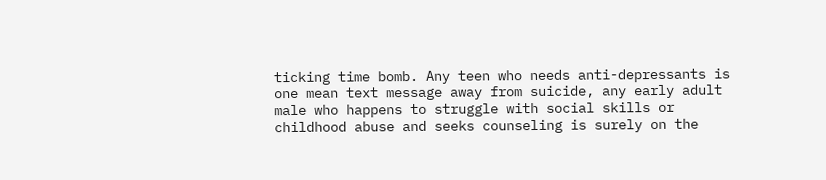ticking time bomb. Any teen who needs anti-depressants is one mean text message away from suicide, any early adult male who happens to struggle with social skills or childhood abuse and seeks counseling is surely on the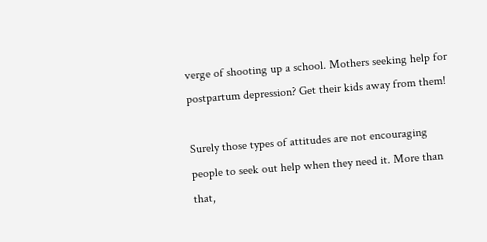verge of shooting up a school. Mothers seeking help for postpartum depression? Get their kids away from them!

Surely those types of attitudes are not encouraging people to seek out help when they need it. More than that,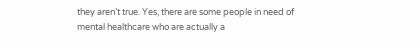they aren’t true. Yes, there are some people in need of mental healthcare who are actually a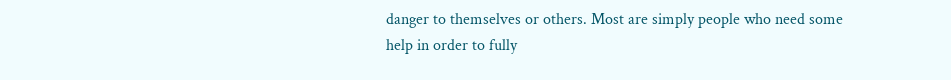danger to themselves or others. Most are simply people who need some help in order to fully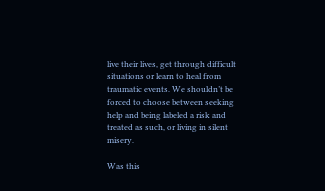live their lives, get through difficult situations or learn to heal from traumatic events. We shouldn’t be forced to choose between seeking help and being labeled a risk and treated as such, or living in silent misery.

Was this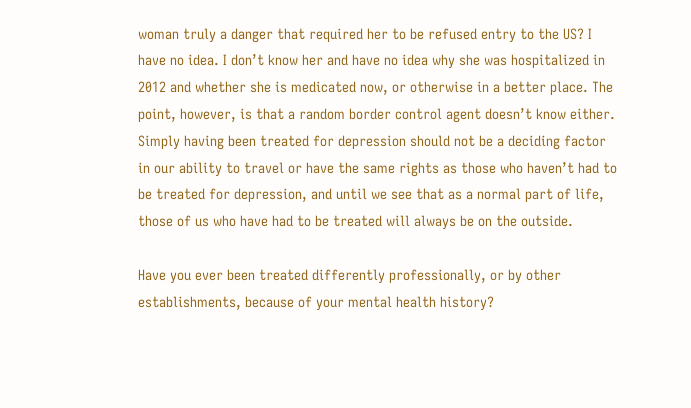woman truly a danger that required her to be refused entry to the US? I have no idea. I don’t know her and have no idea why she was hospitalized in 2012 and whether she is medicated now, or otherwise in a better place. The point, however, is that a random border control agent doesn’t know either. Simply having been treated for depression should not be a deciding factor in our ability to travel or have the same rights as those who haven’t had to be treated for depression, and until we see that as a normal part of life, those of us who have had to be treated will always be on the outside.

Have you ever been treated differently professionally, or by other establishments, because of your mental health history?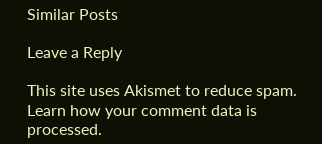Similar Posts

Leave a Reply

This site uses Akismet to reduce spam. Learn how your comment data is processed.